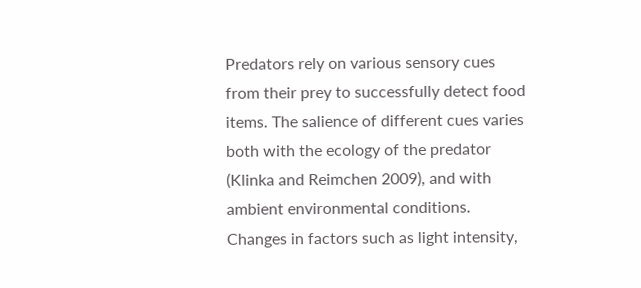Predators rely on various sensory cues from their prey to successfully detect food items. The salience of different cues varies both with the ecology of the predator (Klinka and Reimchen 2009), and with ambient environmental conditions. Changes in factors such as light intensity,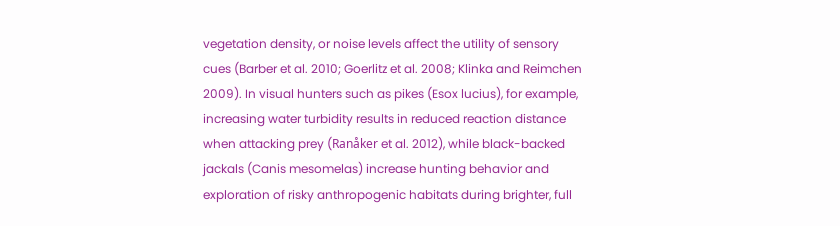vegetation density, or noise levels affect the utility of sensory cues (Barber et al. 2010; Goerlitz et al. 2008; Klinka and Reimchen 2009). In visual hunters such as pikes (Esox lucius), for example, increasing water turbidity results in reduced reaction distance when attacking prey (Ranåker et al. 2012), while black-backed jackals (Canis mesomelas) increase hunting behavior and exploration of risky anthropogenic habitats during brighter, full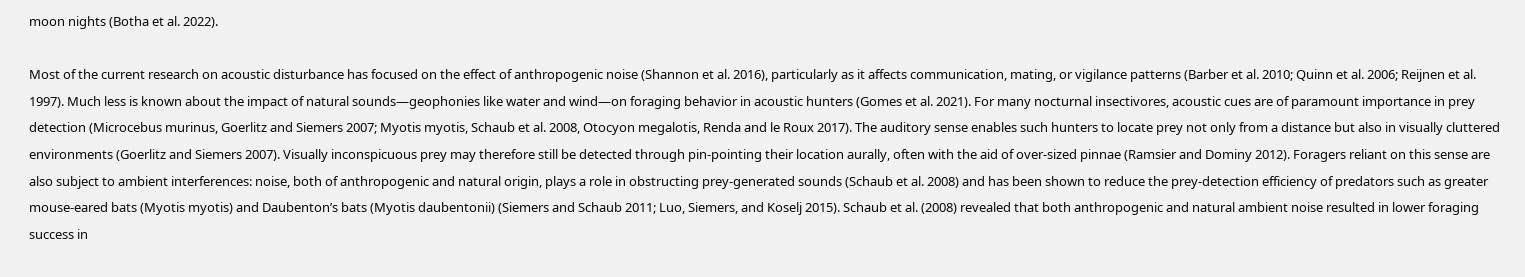moon nights (Botha et al. 2022).

Most of the current research on acoustic disturbance has focused on the effect of anthropogenic noise (Shannon et al. 2016), particularly as it affects communication, mating, or vigilance patterns (Barber et al. 2010; Quinn et al. 2006; Reijnen et al. 1997). Much less is known about the impact of natural sounds—geophonies like water and wind—on foraging behavior in acoustic hunters (Gomes et al. 2021). For many nocturnal insectivores, acoustic cues are of paramount importance in prey detection (Microcebus murinus, Goerlitz and Siemers 2007; Myotis myotis, Schaub et al. 2008, Otocyon megalotis, Renda and le Roux 2017). The auditory sense enables such hunters to locate prey not only from a distance but also in visually cluttered environments (Goerlitz and Siemers 2007). Visually inconspicuous prey may therefore still be detected through pin-pointing their location aurally, often with the aid of over-sized pinnae (Ramsier and Dominy 2012). Foragers reliant on this sense are also subject to ambient interferences: noise, both of anthropogenic and natural origin, plays a role in obstructing prey-generated sounds (Schaub et al. 2008) and has been shown to reduce the prey-detection efficiency of predators such as greater mouse-eared bats (Myotis myotis) and Daubenton’s bats (Myotis daubentonii) (Siemers and Schaub 2011; Luo, Siemers, and Koselj 2015). Schaub et al. (2008) revealed that both anthropogenic and natural ambient noise resulted in lower foraging success in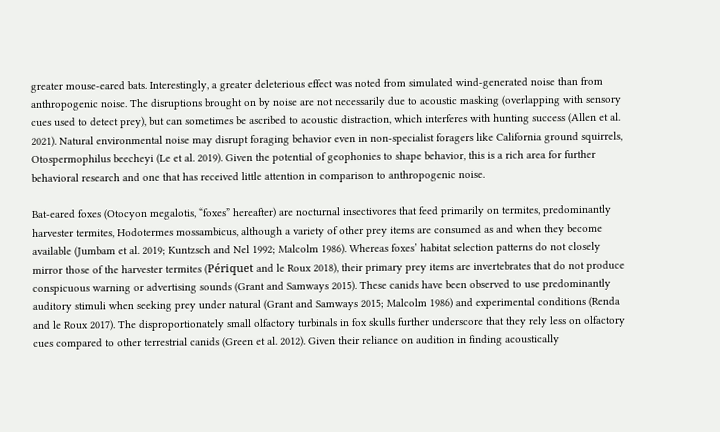greater mouse-eared bats. Interestingly, a greater deleterious effect was noted from simulated wind-generated noise than from anthropogenic noise. The disruptions brought on by noise are not necessarily due to acoustic masking (overlapping with sensory cues used to detect prey), but can sometimes be ascribed to acoustic distraction, which interferes with hunting success (Allen et al. 2021). Natural environmental noise may disrupt foraging behavior even in non-specialist foragers like California ground squirrels, Otospermophilus beecheyi (Le et al. 2019). Given the potential of geophonies to shape behavior, this is a rich area for further behavioral research and one that has received little attention in comparison to anthropogenic noise.

Bat-eared foxes (Otocyon megalotis, “foxes” hereafter) are nocturnal insectivores that feed primarily on termites, predominantly harvester termites, Hodotermes mossambicus, although a variety of other prey items are consumed as and when they become available (Jumbam et al. 2019; Kuntzsch and Nel 1992; Malcolm 1986). Whereas foxes’ habitat selection patterns do not closely mirror those of the harvester termites (Périquet and le Roux 2018), their primary prey items are invertebrates that do not produce conspicuous warning or advertising sounds (Grant and Samways 2015). These canids have been observed to use predominantly auditory stimuli when seeking prey under natural (Grant and Samways 2015; Malcolm 1986) and experimental conditions (Renda and le Roux 2017). The disproportionately small olfactory turbinals in fox skulls further underscore that they rely less on olfactory cues compared to other terrestrial canids (Green et al. 2012). Given their reliance on audition in finding acoustically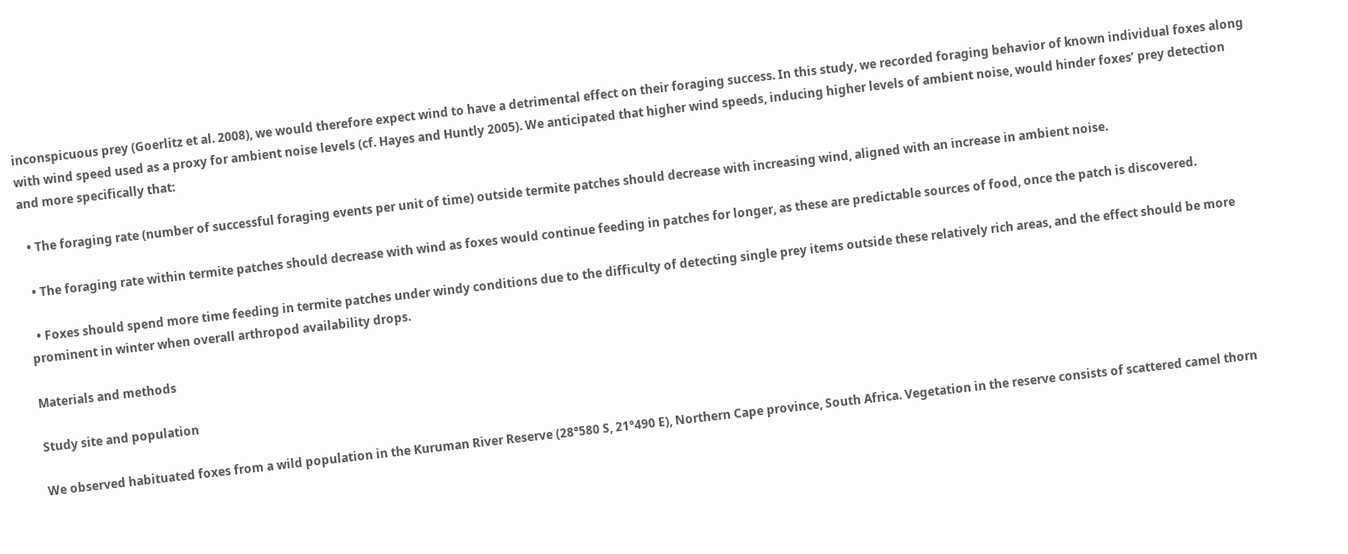inconspicuous prey (Goerlitz et al. 2008), we would therefore expect wind to have a detrimental effect on their foraging success. In this study, we recorded foraging behavior of known individual foxes along with wind speed used as a proxy for ambient noise levels (cf. Hayes and Huntly 2005). We anticipated that higher wind speeds, inducing higher levels of ambient noise, would hinder foxes’ prey detection and more specifically that:

  • The foraging rate (number of successful foraging events per unit of time) outside termite patches should decrease with increasing wind, aligned with an increase in ambient noise.

  • The foraging rate within termite patches should decrease with wind as foxes would continue feeding in patches for longer, as these are predictable sources of food, once the patch is discovered.

  • Foxes should spend more time feeding in termite patches under windy conditions due to the difficulty of detecting single prey items outside these relatively rich areas, and the effect should be more prominent in winter when overall arthropod availability drops.

Materials and methods

Study site and population

We observed habituated foxes from a wild population in the Kuruman River Reserve (28°580 S, 21°490 E), Northern Cape province, South Africa. Vegetation in the reserve consists of scattered camel thorn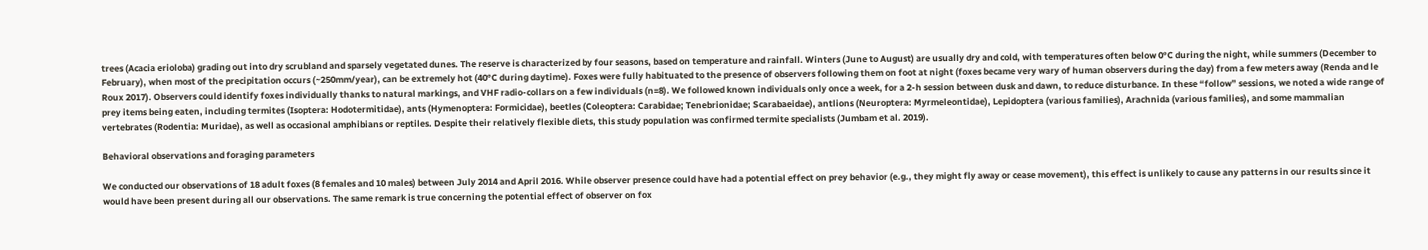trees (Acacia erioloba) grading out into dry scrubland and sparsely vegetated dunes. The reserve is characterized by four seasons, based on temperature and rainfall. Winters (June to August) are usually dry and cold, with temperatures often below 0°C during the night, while summers (December to February), when most of the precipitation occurs (~250mm/year), can be extremely hot (40°C during daytime). Foxes were fully habituated to the presence of observers following them on foot at night (foxes became very wary of human observers during the day) from a few meters away (Renda and le Roux 2017). Observers could identify foxes individually thanks to natural markings, and VHF radio-collars on a few individuals (n=8). We followed known individuals only once a week, for a 2-h session between dusk and dawn, to reduce disturbance. In these “follow” sessions, we noted a wide range of prey items being eaten, including termites (Isoptera: Hodotermitidae), ants (Hymenoptera: Formicidae), beetles (Coleoptera: Carabidae; Tenebrionidae; Scarabaeidae), antlions (Neuroptera: Myrmeleontidae), Lepidoptera (various families), Arachnida (various families), and some mammalian vertebrates (Rodentia: Muridae), as well as occasional amphibians or reptiles. Despite their relatively flexible diets, this study population was confirmed termite specialists (Jumbam et al. 2019).

Behavioral observations and foraging parameters

We conducted our observations of 18 adult foxes (8 females and 10 males) between July 2014 and April 2016. While observer presence could have had a potential effect on prey behavior (e.g., they might fly away or cease movement), this effect is unlikely to cause any patterns in our results since it would have been present during all our observations. The same remark is true concerning the potential effect of observer on fox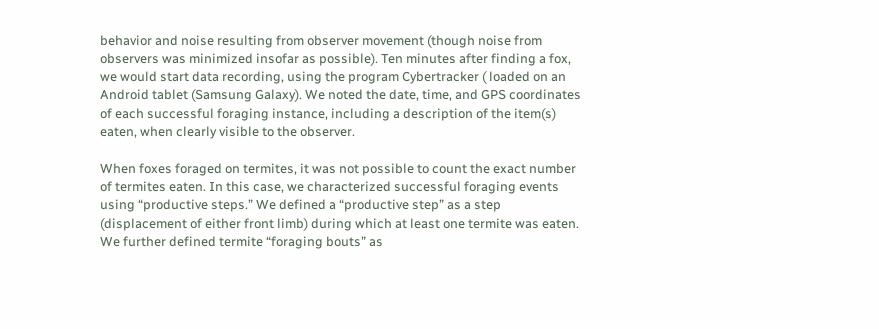behavior and noise resulting from observer movement (though noise from observers was minimized insofar as possible). Ten minutes after finding a fox, we would start data recording, using the program Cybertracker ( loaded on an Android tablet (Samsung Galaxy). We noted the date, time, and GPS coordinates of each successful foraging instance, including a description of the item(s) eaten, when clearly visible to the observer.

When foxes foraged on termites, it was not possible to count the exact number of termites eaten. In this case, we characterized successful foraging events using “productive steps.” We defined a “productive step” as a step (displacement of either front limb) during which at least one termite was eaten. We further defined termite “foraging bouts” as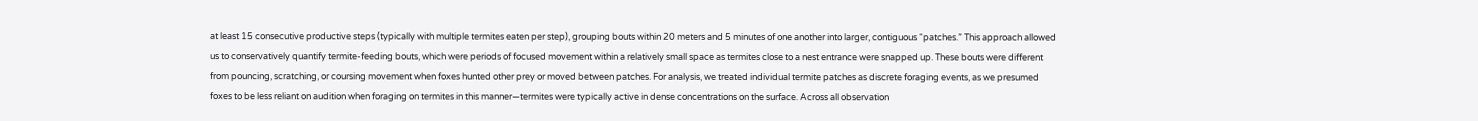at least 15 consecutive productive steps (typically with multiple termites eaten per step), grouping bouts within 20 meters and 5 minutes of one another into larger, contiguous “patches.” This approach allowed us to conservatively quantify termite-feeding bouts, which were periods of focused movement within a relatively small space as termites close to a nest entrance were snapped up. These bouts were different from pouncing, scratching, or coursing movement when foxes hunted other prey or moved between patches. For analysis, we treated individual termite patches as discrete foraging events, as we presumed foxes to be less reliant on audition when foraging on termites in this manner—termites were typically active in dense concentrations on the surface. Across all observation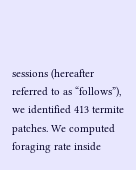sessions (hereafter referred to as “follows”), we identified 413 termite patches. We computed foraging rate inside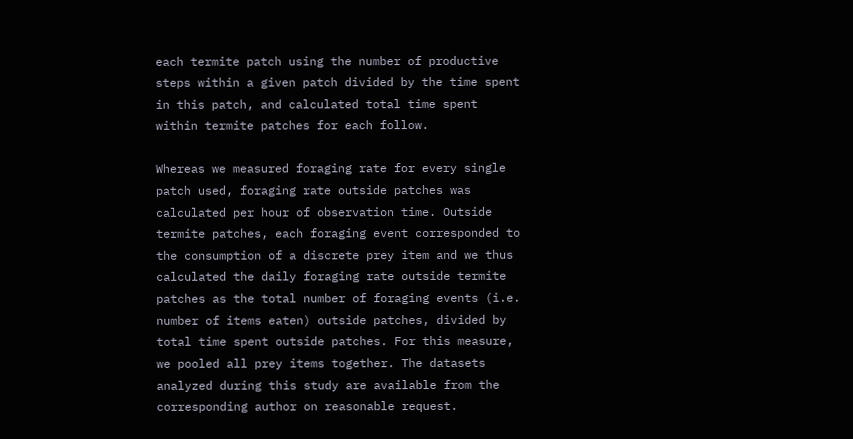each termite patch using the number of productive steps within a given patch divided by the time spent in this patch, and calculated total time spent within termite patches for each follow.

Whereas we measured foraging rate for every single patch used, foraging rate outside patches was calculated per hour of observation time. Outside termite patches, each foraging event corresponded to the consumption of a discrete prey item and we thus calculated the daily foraging rate outside termite patches as the total number of foraging events (i.e. number of items eaten) outside patches, divided by total time spent outside patches. For this measure, we pooled all prey items together. The datasets analyzed during this study are available from the corresponding author on reasonable request.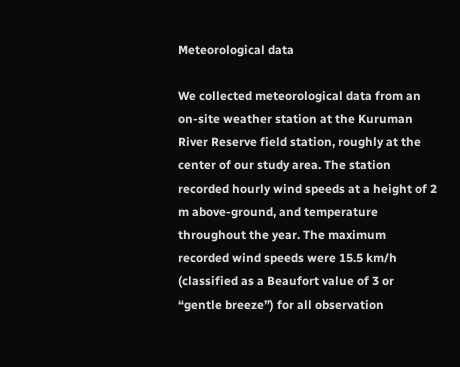Meteorological data

We collected meteorological data from an on-site weather station at the Kuruman River Reserve field station, roughly at the center of our study area. The station recorded hourly wind speeds at a height of 2 m above-ground, and temperature throughout the year. The maximum recorded wind speeds were 15.5 km/h (classified as a Beaufort value of 3 or “gentle breeze”) for all observation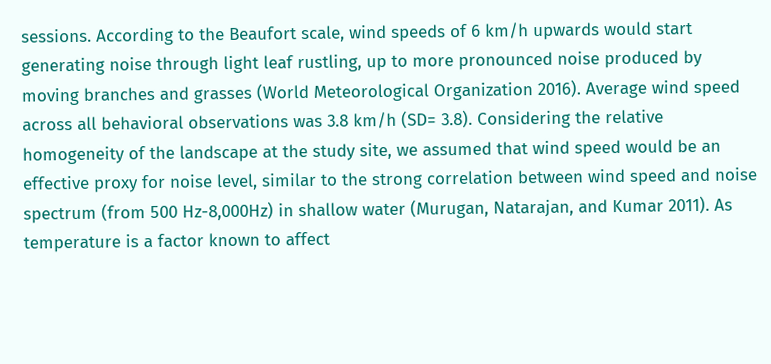sessions. According to the Beaufort scale, wind speeds of 6 km/h upwards would start generating noise through light leaf rustling, up to more pronounced noise produced by moving branches and grasses (World Meteorological Organization 2016). Average wind speed across all behavioral observations was 3.8 km/h (SD= 3.8). Considering the relative homogeneity of the landscape at the study site, we assumed that wind speed would be an effective proxy for noise level, similar to the strong correlation between wind speed and noise spectrum (from 500 Hz-8,000Hz) in shallow water (Murugan, Natarajan, and Kumar 2011). As temperature is a factor known to affect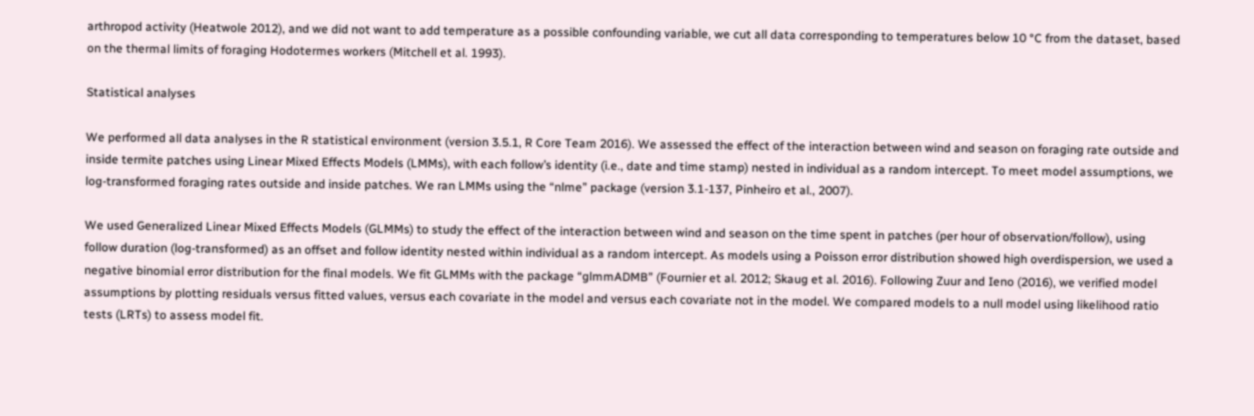arthropod activity (Heatwole 2012), and we did not want to add temperature as a possible confounding variable, we cut all data corresponding to temperatures below 10 °C from the dataset, based on the thermal limits of foraging Hodotermes workers (Mitchell et al. 1993).

Statistical analyses

We performed all data analyses in the R statistical environment (version 3.5.1, R Core Team 2016). We assessed the effect of the interaction between wind and season on foraging rate outside and inside termite patches using Linear Mixed Effects Models (LMMs), with each follow’s identity (i.e., date and time stamp) nested in individual as a random intercept. To meet model assumptions, we log-transformed foraging rates outside and inside patches. We ran LMMs using the “nlme” package (version 3.1-137, Pinheiro et al., 2007).

We used Generalized Linear Mixed Effects Models (GLMMs) to study the effect of the interaction between wind and season on the time spent in patches (per hour of observation/follow), using follow duration (log-transformed) as an offset and follow identity nested within individual as a random intercept. As models using a Poisson error distribution showed high overdispersion, we used a negative binomial error distribution for the final models. We fit GLMMs with the package “glmmADMB” (Fournier et al. 2012; Skaug et al. 2016). Following Zuur and Ieno (2016), we verified model assumptions by plotting residuals versus fitted values, versus each covariate in the model and versus each covariate not in the model. We compared models to a null model using likelihood ratio tests (LRTs) to assess model fit.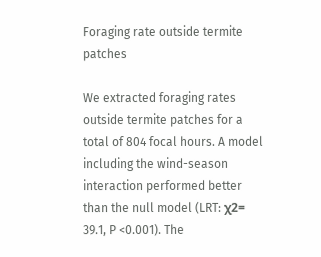Foraging rate outside termite patches

We extracted foraging rates outside termite patches for a total of 804 focal hours. A model including the wind-season interaction performed better than the null model (LRT: χ2= 39.1, P <0.001). The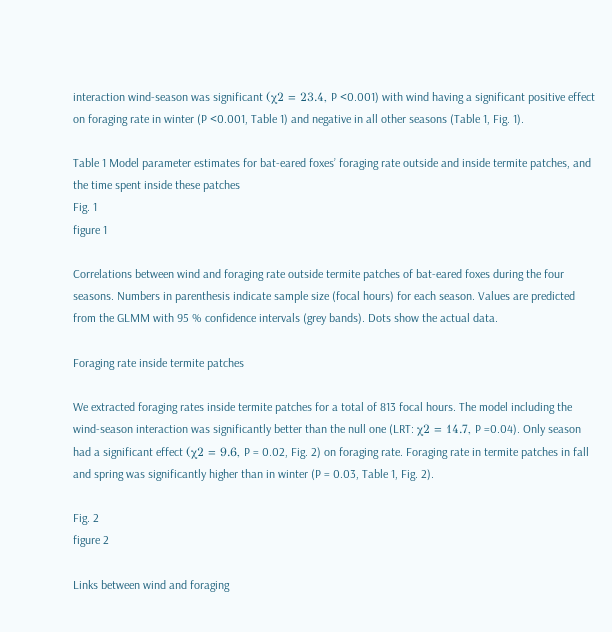interaction wind-season was significant (χ2 = 23.4, P <0.001) with wind having a significant positive effect on foraging rate in winter (P <0.001, Table 1) and negative in all other seasons (Table 1, Fig. 1).

Table 1 Model parameter estimates for bat-eared foxes’ foraging rate outside and inside termite patches, and the time spent inside these patches
Fig. 1
figure 1

Correlations between wind and foraging rate outside termite patches of bat-eared foxes during the four seasons. Numbers in parenthesis indicate sample size (focal hours) for each season. Values are predicted from the GLMM with 95 % confidence intervals (grey bands). Dots show the actual data.

Foraging rate inside termite patches

We extracted foraging rates inside termite patches for a total of 813 focal hours. The model including the wind-season interaction was significantly better than the null one (LRT: χ2 = 14.7, P =0.04). Only season had a significant effect (χ2 = 9.6, P = 0.02, Fig. 2) on foraging rate. Foraging rate in termite patches in fall and spring was significantly higher than in winter (P = 0.03, Table 1, Fig. 2).

Fig. 2
figure 2

Links between wind and foraging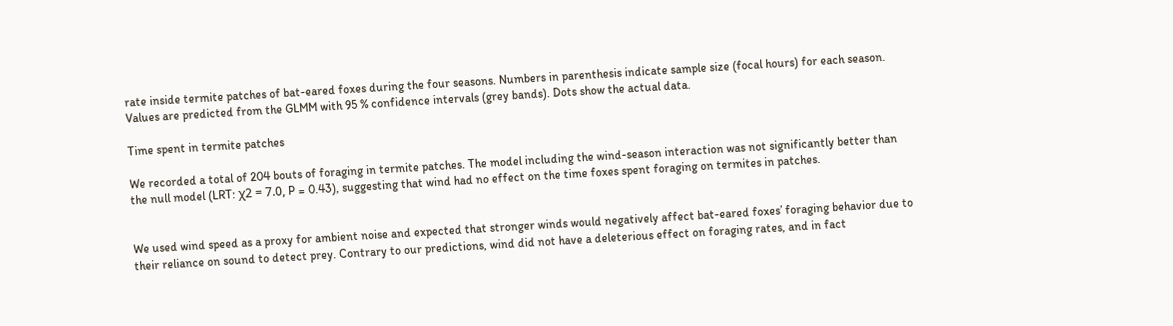rate inside termite patches of bat-eared foxes during the four seasons. Numbers in parenthesis indicate sample size (focal hours) for each season. Values are predicted from the GLMM with 95 % confidence intervals (grey bands). Dots show the actual data.

Time spent in termite patches

We recorded a total of 204 bouts of foraging in termite patches. The model including the wind-season interaction was not significantly better than the null model (LRT: χ2 = 7.0, P = 0.43), suggesting that wind had no effect on the time foxes spent foraging on termites in patches.


We used wind speed as a proxy for ambient noise and expected that stronger winds would negatively affect bat-eared foxes’ foraging behavior due to their reliance on sound to detect prey. Contrary to our predictions, wind did not have a deleterious effect on foraging rates, and in fact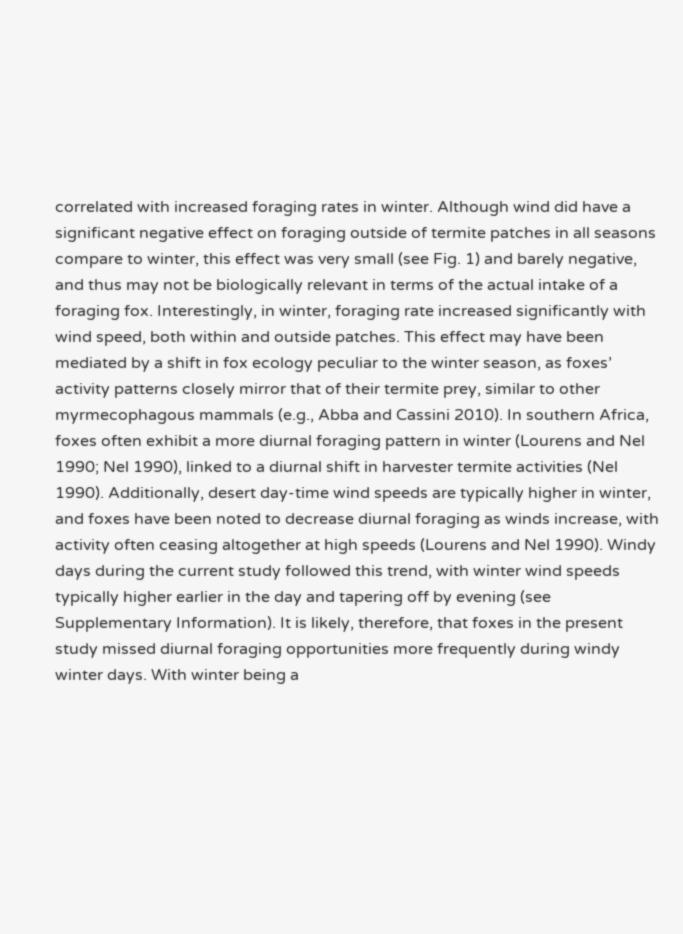correlated with increased foraging rates in winter. Although wind did have a significant negative effect on foraging outside of termite patches in all seasons compare to winter, this effect was very small (see Fig. 1) and barely negative, and thus may not be biologically relevant in terms of the actual intake of a foraging fox. Interestingly, in winter, foraging rate increased significantly with wind speed, both within and outside patches. This effect may have been mediated by a shift in fox ecology peculiar to the winter season, as foxes’ activity patterns closely mirror that of their termite prey, similar to other myrmecophagous mammals (e.g., Abba and Cassini 2010). In southern Africa, foxes often exhibit a more diurnal foraging pattern in winter (Lourens and Nel 1990; Nel 1990), linked to a diurnal shift in harvester termite activities (Nel 1990). Additionally, desert day-time wind speeds are typically higher in winter, and foxes have been noted to decrease diurnal foraging as winds increase, with activity often ceasing altogether at high speeds (Lourens and Nel 1990). Windy days during the current study followed this trend, with winter wind speeds typically higher earlier in the day and tapering off by evening (see Supplementary Information). It is likely, therefore, that foxes in the present study missed diurnal foraging opportunities more frequently during windy winter days. With winter being a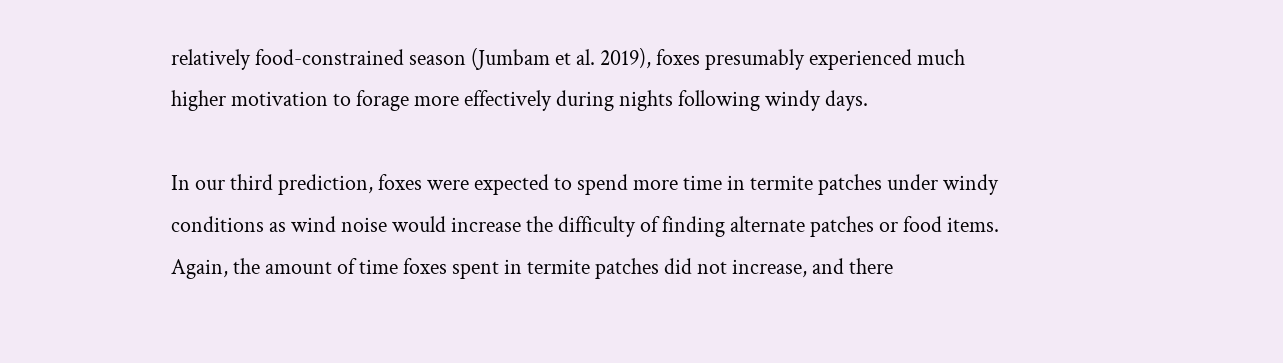relatively food-constrained season (Jumbam et al. 2019), foxes presumably experienced much higher motivation to forage more effectively during nights following windy days.

In our third prediction, foxes were expected to spend more time in termite patches under windy conditions as wind noise would increase the difficulty of finding alternate patches or food items. Again, the amount of time foxes spent in termite patches did not increase, and there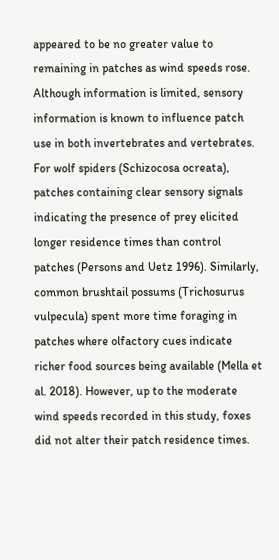appeared to be no greater value to remaining in patches as wind speeds rose. Although information is limited, sensory information is known to influence patch use in both invertebrates and vertebrates. For wolf spiders (Schizocosa ocreata), patches containing clear sensory signals indicating the presence of prey elicited longer residence times than control patches (Persons and Uetz 1996). Similarly, common brushtail possums (Trichosurus vulpecula) spent more time foraging in patches where olfactory cues indicate richer food sources being available (Mella et al. 2018). However, up to the moderate wind speeds recorded in this study, foxes did not alter their patch residence times.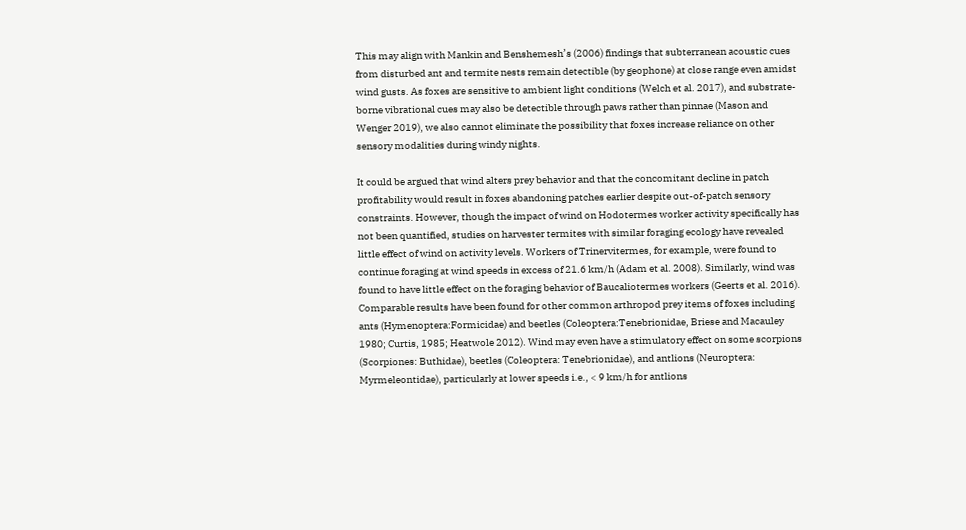This may align with Mankin and Benshemesh’s (2006) findings that subterranean acoustic cues from disturbed ant and termite nests remain detectible (by geophone) at close range even amidst wind gusts. As foxes are sensitive to ambient light conditions (Welch et al. 2017), and substrate-borne vibrational cues may also be detectible through paws rather than pinnae (Mason and Wenger 2019), we also cannot eliminate the possibility that foxes increase reliance on other sensory modalities during windy nights.

It could be argued that wind alters prey behavior and that the concomitant decline in patch profitability would result in foxes abandoning patches earlier despite out-of-patch sensory constraints. However, though the impact of wind on Hodotermes worker activity specifically has not been quantified, studies on harvester termites with similar foraging ecology have revealed little effect of wind on activity levels. Workers of Trinervitermes, for example, were found to continue foraging at wind speeds in excess of 21.6 km/h (Adam et al. 2008). Similarly, wind was found to have little effect on the foraging behavior of Baucaliotermes workers (Geerts et al. 2016). Comparable results have been found for other common arthropod prey items of foxes including ants (Hymenoptera:Formicidae) and beetles (Coleoptera:Tenebrionidae, Briese and Macauley 1980; Curtis, 1985; Heatwole 2012). Wind may even have a stimulatory effect on some scorpions (Scorpiones: Buthidae), beetles (Coleoptera: Tenebrionidae), and antlions (Neuroptera: Myrmeleontidae), particularly at lower speeds i.e., < 9 km/h for antlions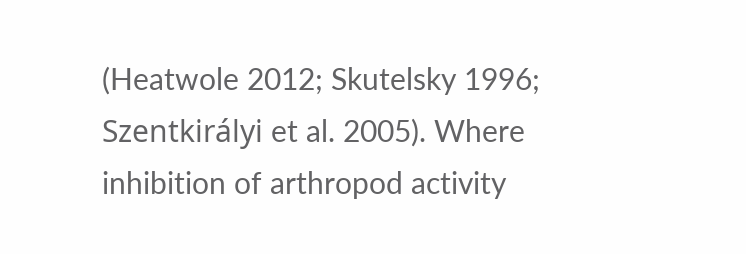(Heatwole 2012; Skutelsky 1996; Szentkirályi et al. 2005). Where inhibition of arthropod activity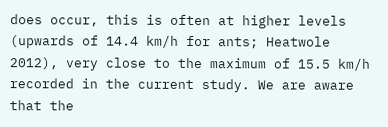does occur, this is often at higher levels (upwards of 14.4 km/h for ants; Heatwole 2012), very close to the maximum of 15.5 km/h recorded in the current study. We are aware that the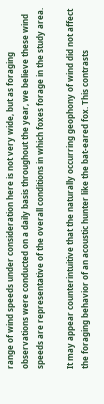range of wind speeds under consideration here is not very wide, but as foraging observations were conducted on a daily basis throughout the year, we believe these wind speeds are representative of the overall conditions in which foxes forage in the study area.

It may appear counterintuitive that the naturally occurring geophony of wind did not affect the foraging behavior of an acoustic hunter like the bat-eared fox. This contrasts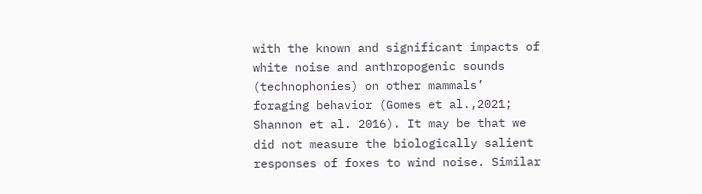with the known and significant impacts of white noise and anthropogenic sounds (technophonies) on other mammals’ foraging behavior (Gomes et al.,2021; Shannon et al. 2016). It may be that we did not measure the biologically salient responses of foxes to wind noise. Similar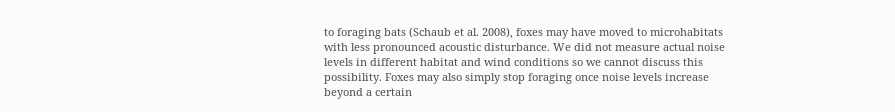to foraging bats (Schaub et al. 2008), foxes may have moved to microhabitats with less pronounced acoustic disturbance. We did not measure actual noise levels in different habitat and wind conditions so we cannot discuss this possibility. Foxes may also simply stop foraging once noise levels increase beyond a certain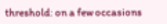threshold: on a few occasions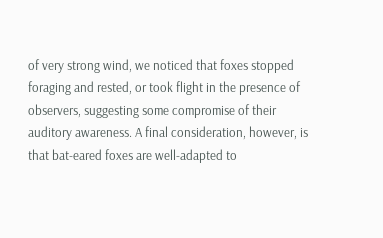of very strong wind, we noticed that foxes stopped foraging and rested, or took flight in the presence of observers, suggesting some compromise of their auditory awareness. A final consideration, however, is that bat-eared foxes are well-adapted to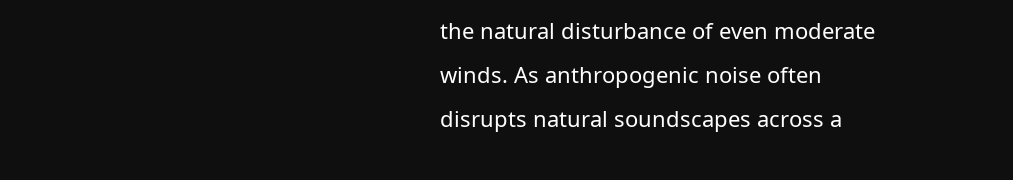the natural disturbance of even moderate winds. As anthropogenic noise often disrupts natural soundscapes across a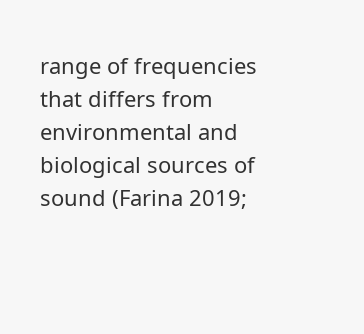range of frequencies that differs from environmental and biological sources of sound (Farina 2019;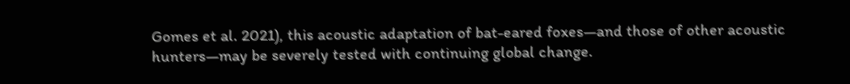Gomes et al. 2021), this acoustic adaptation of bat-eared foxes—and those of other acoustic hunters—may be severely tested with continuing global change.